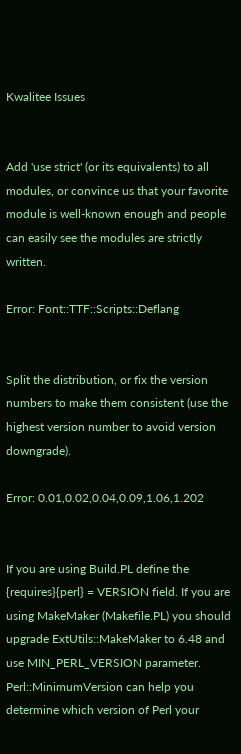Kwalitee Issues


Add 'use strict' (or its equivalents) to all modules, or convince us that your favorite module is well-known enough and people can easily see the modules are strictly written.

Error: Font::TTF::Scripts::Deflang


Split the distribution, or fix the version numbers to make them consistent (use the highest version number to avoid version downgrade).

Error: 0.01,0.02,0.04,0.09,1.06,1.202


If you are using Build.PL define the {requires}{perl} = VERSION field. If you are using MakeMaker (Makefile.PL) you should upgrade ExtUtils::MakeMaker to 6.48 and use MIN_PERL_VERSION parameter. Perl::MinimumVersion can help you determine which version of Perl your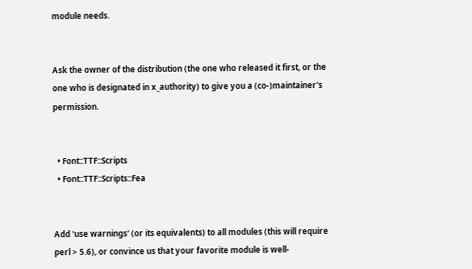module needs.


Ask the owner of the distribution (the one who released it first, or the one who is designated in x_authority) to give you a (co-)maintainer's permission.


  • Font::TTF::Scripts
  • Font::TTF::Scripts::Fea


Add 'use warnings' (or its equivalents) to all modules (this will require perl > 5.6), or convince us that your favorite module is well-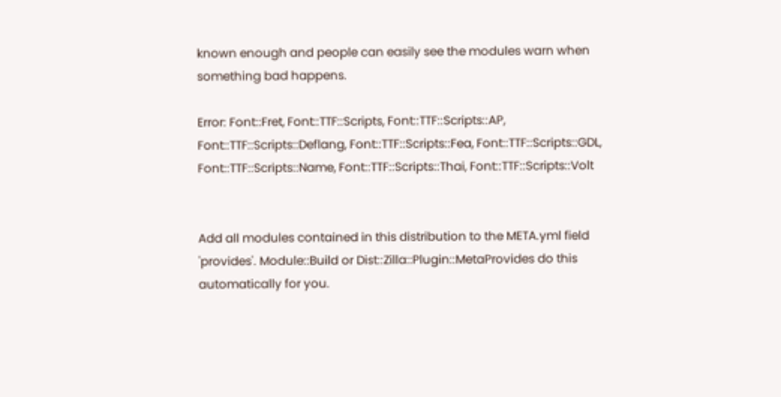known enough and people can easily see the modules warn when something bad happens.

Error: Font::Fret, Font::TTF::Scripts, Font::TTF::Scripts::AP, Font::TTF::Scripts::Deflang, Font::TTF::Scripts::Fea, Font::TTF::Scripts::GDL, Font::TTF::Scripts::Name, Font::TTF::Scripts::Thai, Font::TTF::Scripts::Volt


Add all modules contained in this distribution to the META.yml field 'provides'. Module::Build or Dist::Zilla::Plugin::MetaProvides do this automatically for you.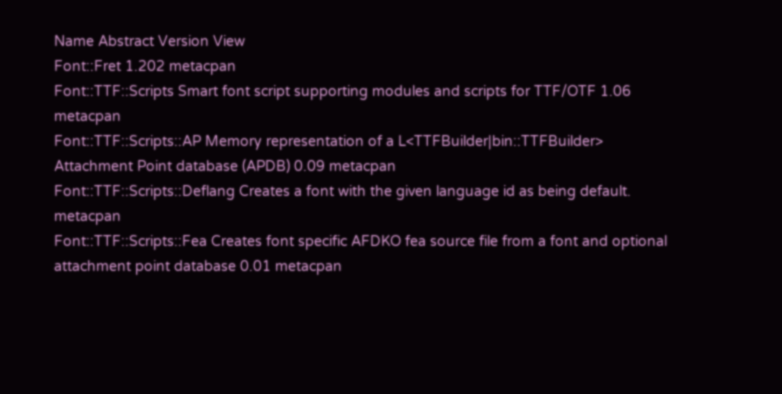Name Abstract Version View
Font::Fret 1.202 metacpan
Font::TTF::Scripts Smart font script supporting modules and scripts for TTF/OTF 1.06 metacpan
Font::TTF::Scripts::AP Memory representation of a L<TTFBuilder|bin::TTFBuilder> Attachment Point database (APDB) 0.09 metacpan
Font::TTF::Scripts::Deflang Creates a font with the given language id as being default. metacpan
Font::TTF::Scripts::Fea Creates font specific AFDKO fea source file from a font and optional attachment point database 0.01 metacpan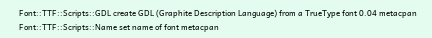Font::TTF::Scripts::GDL create GDL (Graphite Description Language) from a TrueType font 0.04 metacpan
Font::TTF::Scripts::Name set name of font metacpan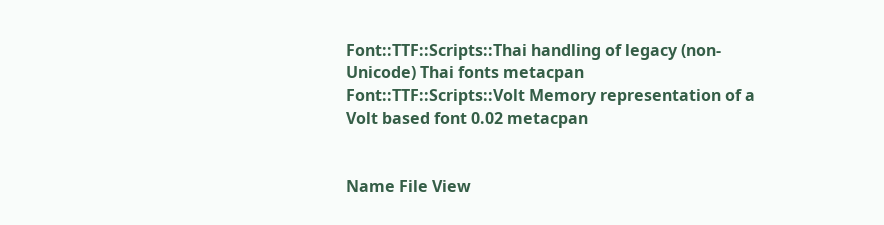Font::TTF::Scripts::Thai handling of legacy (non-Unicode) Thai fonts metacpan
Font::TTF::Scripts::Volt Memory representation of a Volt based font 0.02 metacpan


Name File View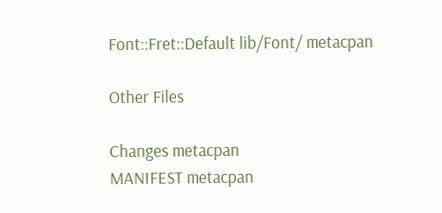Font::Fret::Default lib/Font/ metacpan

Other Files

Changes metacpan
MANIFEST metacpan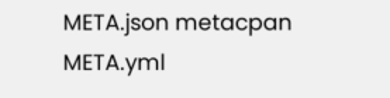META.json metacpan
META.yml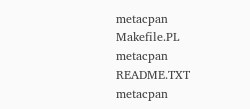metacpan
Makefile.PL metacpan
README.TXT metacpan